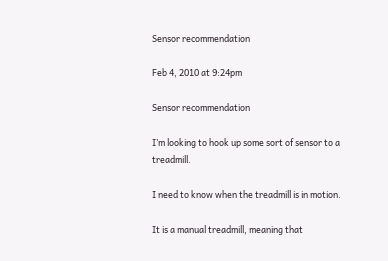Sensor recommendation

Feb 4, 2010 at 9:24pm

Sensor recommendation

I’m looking to hook up some sort of sensor to a treadmill.

I need to know when the treadmill is in motion.

It is a manual treadmill, meaning that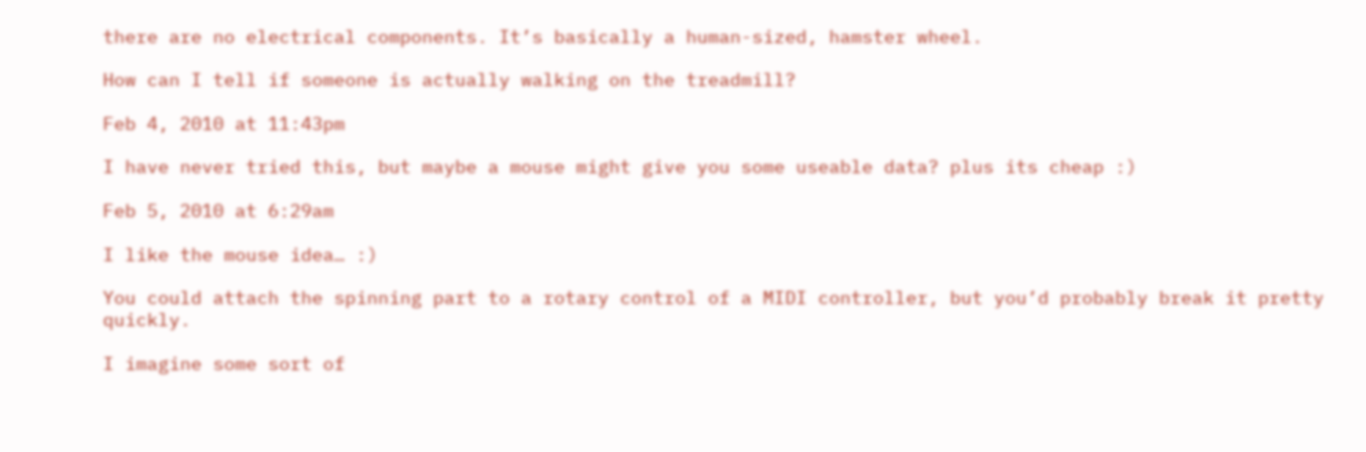there are no electrical components. It’s basically a human-sized, hamster wheel.

How can I tell if someone is actually walking on the treadmill?

Feb 4, 2010 at 11:43pm

I have never tried this, but maybe a mouse might give you some useable data? plus its cheap :)

Feb 5, 2010 at 6:29am

I like the mouse idea… :)

You could attach the spinning part to a rotary control of a MIDI controller, but you’d probably break it pretty quickly.

I imagine some sort of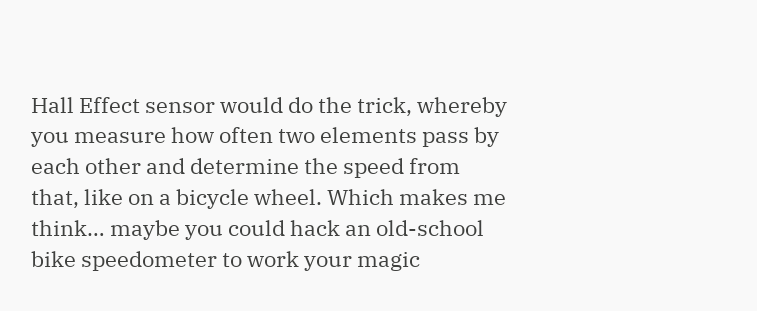Hall Effect sensor would do the trick, whereby you measure how often two elements pass by each other and determine the speed from that, like on a bicycle wheel. Which makes me think… maybe you could hack an old-school bike speedometer to work your magic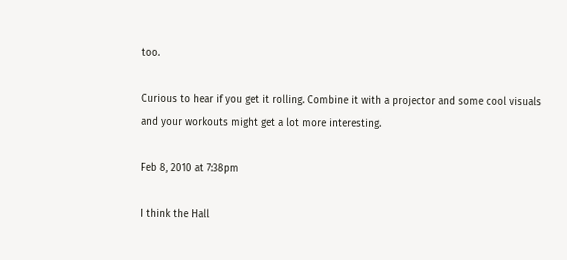too.

Curious to hear if you get it rolling. Combine it with a projector and some cool visuals and your workouts might get a lot more interesting.

Feb 8, 2010 at 7:38pm

I think the Hall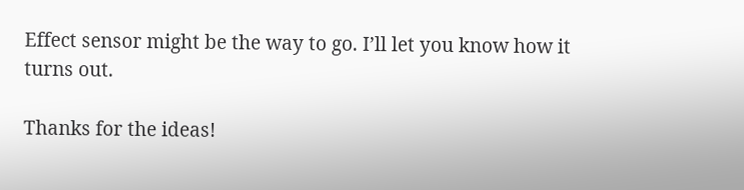Effect sensor might be the way to go. I’ll let you know how it turns out.

Thanks for the ideas!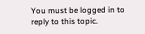You must be logged in to reply to this topic.